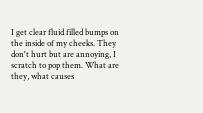I get clear fluid filled bumps on the inside of my cheeks. They don't hurt but are annoying, I scratch to pop them. What are they, what causes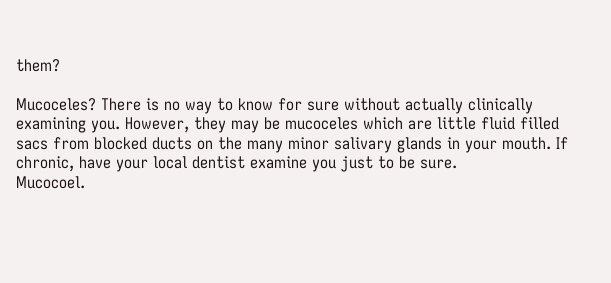them?

Mucoceles? There is no way to know for sure without actually clinically examining you. However, they may be mucoceles which are little fluid filled sacs from blocked ducts on the many minor salivary glands in your mouth. If chronic, have your local dentist examine you just to be sure.
Mucocoel.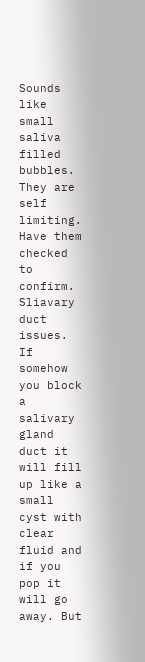Sounds like small saliva filled bubbles. They are self limiting. Have them checked to confirm.
Sliavary duct issues. If somehow you block a salivary gland duct it will fill up like a small cyst with clear fluid and if you pop it will go away. But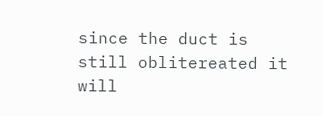since the duct is still oblitereated it will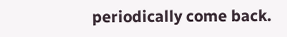periodically come back.